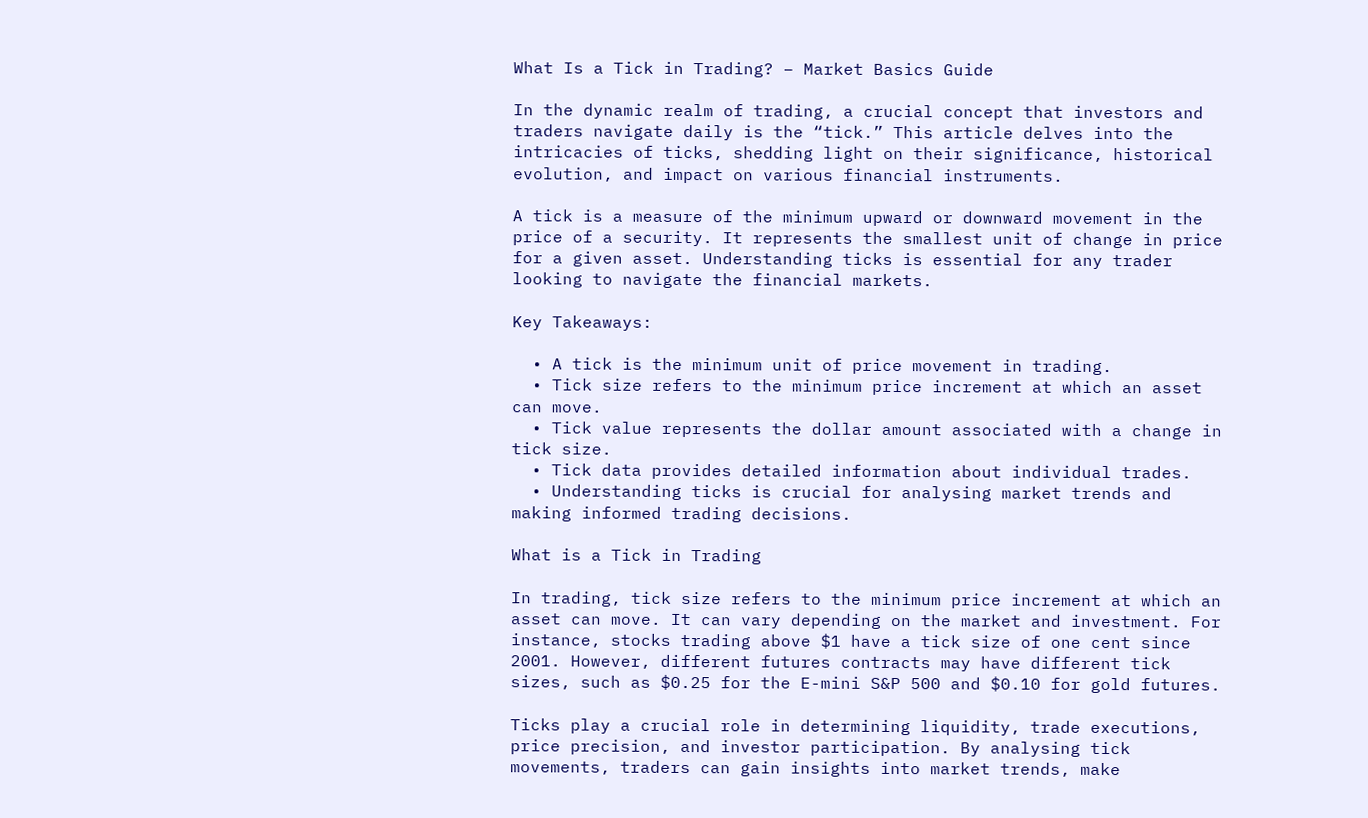What Is a Tick in Trading? – Market Basics Guide

In the dynamic realm of trading, a crucial concept that investors and traders navigate daily is the “tick.” This article delves into the intricacies of ticks, shedding light on their significance, historical evolution, and impact on various financial instruments.

A tick is a measure of the minimum upward or downward movement in the price of a security. It represents the smallest unit of change in price for a given asset. Understanding ticks is essential for any trader looking to navigate the financial markets.

Key Takeaways:

  • A tick is the minimum unit of price movement in trading.
  • Tick size refers to the minimum price increment at which an asset can move.
  • Tick value represents the dollar amount associated with a change in tick size.
  • Tick data provides detailed information about individual trades.
  • Understanding ticks is crucial for analysing market trends and making informed trading decisions.

What is a Tick in Trading

In trading, tick size refers to the minimum price increment at which an asset can move. It can vary depending on the market and investment. For instance, stocks trading above $1 have a tick size of one cent since 2001. However, different futures contracts may have different tick sizes, such as $0.25 for the E-mini S&P 500 and $0.10 for gold futures.

Ticks play a crucial role in determining liquidity, trade executions, price precision, and investor participation. By analysing tick movements, traders can gain insights into market trends, make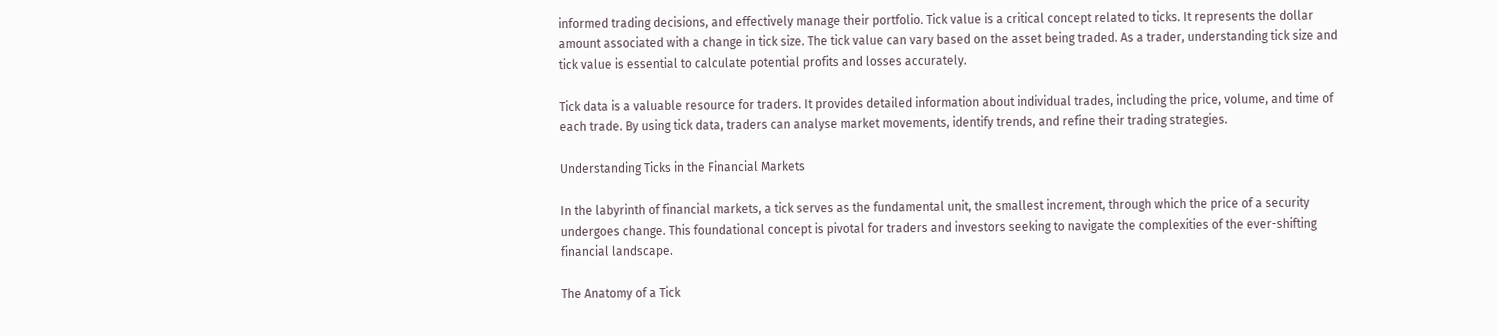informed trading decisions, and effectively manage their portfolio. Tick value is a critical concept related to ticks. It represents the dollar amount associated with a change in tick size. The tick value can vary based on the asset being traded. As a trader, understanding tick size and tick value is essential to calculate potential profits and losses accurately.

Tick data is a valuable resource for traders. It provides detailed information about individual trades, including the price, volume, and time of each trade. By using tick data, traders can analyse market movements, identify trends, and refine their trading strategies.

Understanding Ticks in the Financial Markets

In the labyrinth of financial markets, a tick serves as the fundamental unit, the smallest increment, through which the price of a security undergoes change. This foundational concept is pivotal for traders and investors seeking to navigate the complexities of the ever-shifting financial landscape.

The Anatomy of a Tick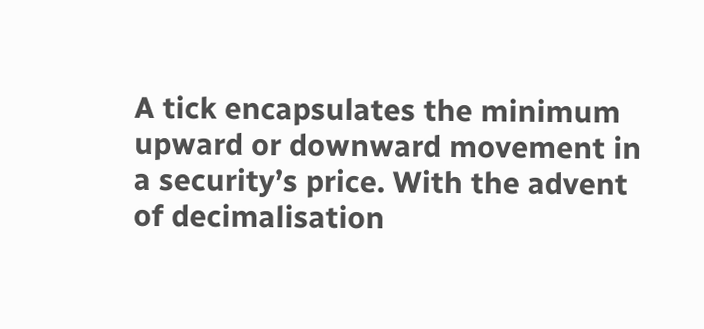A tick encapsulates the minimum upward or downward movement in a security’s price. With the advent of decimalisation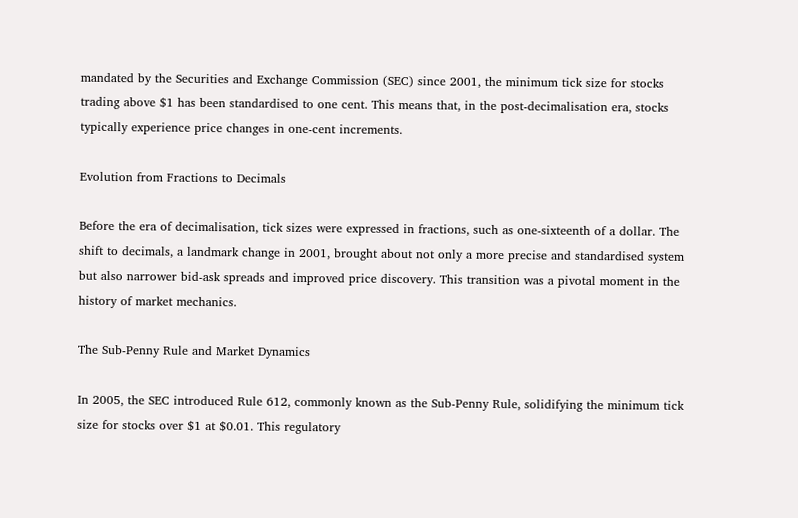mandated by the Securities and Exchange Commission (SEC) since 2001, the minimum tick size for stocks trading above $1 has been standardised to one cent. This means that, in the post-decimalisation era, stocks typically experience price changes in one-cent increments.

Evolution from Fractions to Decimals

Before the era of decimalisation, tick sizes were expressed in fractions, such as one-sixteenth of a dollar. The shift to decimals, a landmark change in 2001, brought about not only a more precise and standardised system but also narrower bid-ask spreads and improved price discovery. This transition was a pivotal moment in the history of market mechanics.

The Sub-Penny Rule and Market Dynamics

In 2005, the SEC introduced Rule 612, commonly known as the Sub-Penny Rule, solidifying the minimum tick size for stocks over $1 at $0.01. This regulatory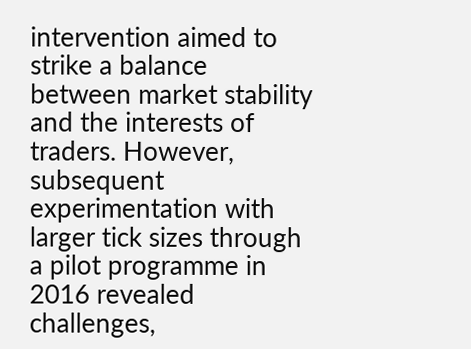intervention aimed to strike a balance between market stability and the interests of traders. However, subsequent experimentation with larger tick sizes through a pilot programme in 2016 revealed challenges,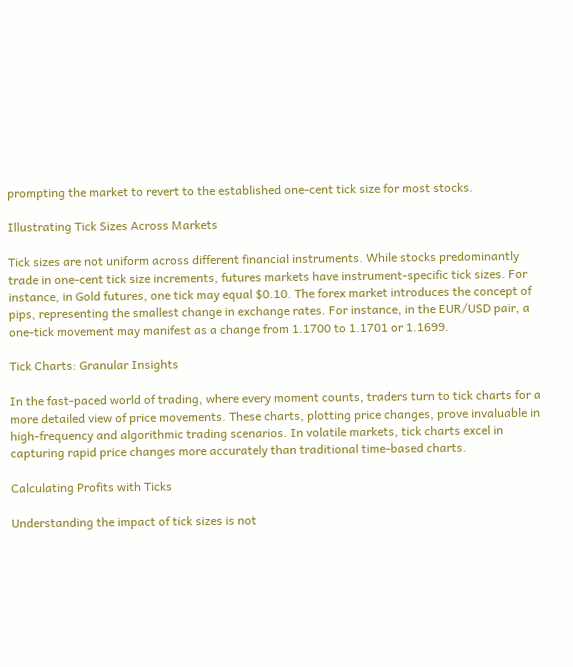prompting the market to revert to the established one-cent tick size for most stocks.

Illustrating Tick Sizes Across Markets

Tick sizes are not uniform across different financial instruments. While stocks predominantly trade in one-cent tick size increments, futures markets have instrument-specific tick sizes. For instance, in Gold futures, one tick may equal $0.10. The forex market introduces the concept of pips, representing the smallest change in exchange rates. For instance, in the EUR/USD pair, a one-tick movement may manifest as a change from 1.1700 to 1.1701 or 1.1699.

Tick Charts: Granular Insights

In the fast-paced world of trading, where every moment counts, traders turn to tick charts for a more detailed view of price movements. These charts, plotting price changes, prove invaluable in high-frequency and algorithmic trading scenarios. In volatile markets, tick charts excel in capturing rapid price changes more accurately than traditional time-based charts.

Calculating Profits with Ticks

Understanding the impact of tick sizes is not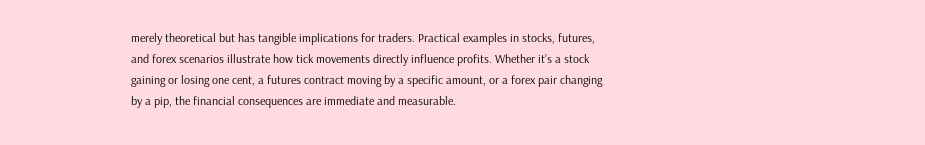merely theoretical but has tangible implications for traders. Practical examples in stocks, futures, and forex scenarios illustrate how tick movements directly influence profits. Whether it’s a stock gaining or losing one cent, a futures contract moving by a specific amount, or a forex pair changing by a pip, the financial consequences are immediate and measurable.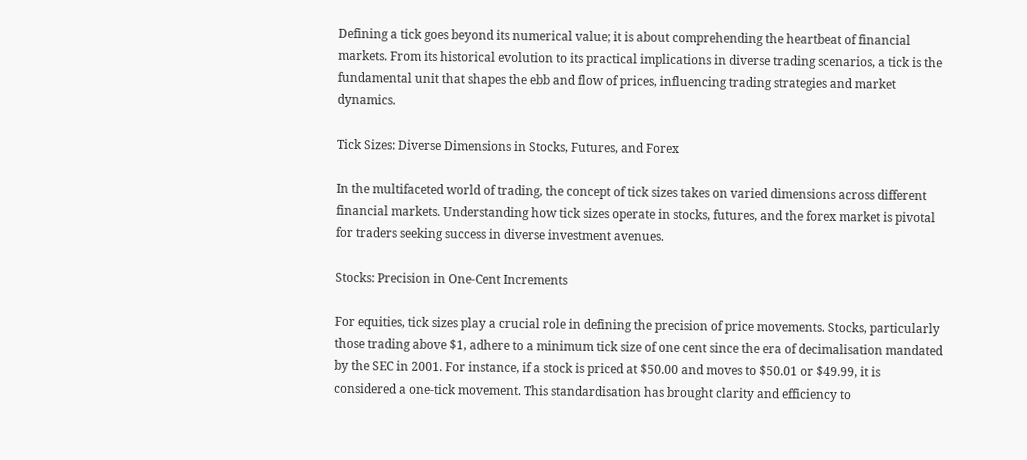Defining a tick goes beyond its numerical value; it is about comprehending the heartbeat of financial markets. From its historical evolution to its practical implications in diverse trading scenarios, a tick is the fundamental unit that shapes the ebb and flow of prices, influencing trading strategies and market dynamics.

Tick Sizes: Diverse Dimensions in Stocks, Futures, and Forex

In the multifaceted world of trading, the concept of tick sizes takes on varied dimensions across different financial markets. Understanding how tick sizes operate in stocks, futures, and the forex market is pivotal for traders seeking success in diverse investment avenues.

Stocks: Precision in One-Cent Increments

For equities, tick sizes play a crucial role in defining the precision of price movements. Stocks, particularly those trading above $1, adhere to a minimum tick size of one cent since the era of decimalisation mandated by the SEC in 2001. For instance, if a stock is priced at $50.00 and moves to $50.01 or $49.99, it is considered a one-tick movement. This standardisation has brought clarity and efficiency to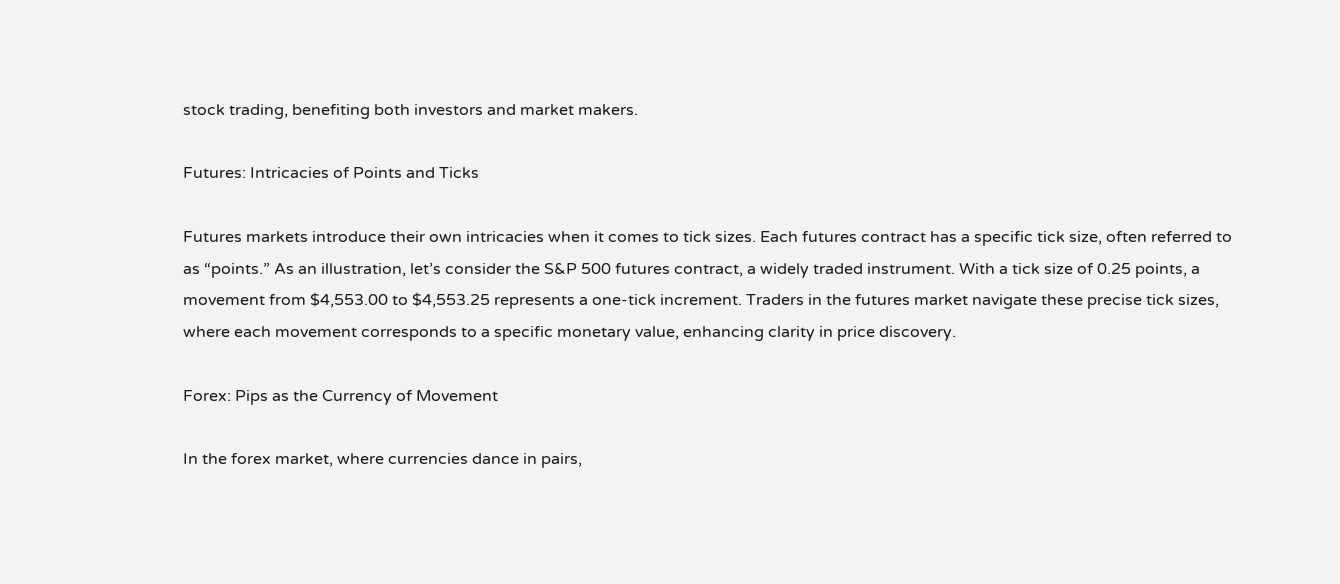stock trading, benefiting both investors and market makers.

Futures: Intricacies of Points and Ticks

Futures markets introduce their own intricacies when it comes to tick sizes. Each futures contract has a specific tick size, often referred to as “points.” As an illustration, let’s consider the S&P 500 futures contract, a widely traded instrument. With a tick size of 0.25 points, a movement from $4,553.00 to $4,553.25 represents a one-tick increment. Traders in the futures market navigate these precise tick sizes, where each movement corresponds to a specific monetary value, enhancing clarity in price discovery.

Forex: Pips as the Currency of Movement

In the forex market, where currencies dance in pairs,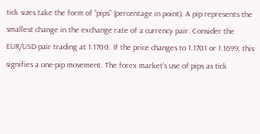tick sizes take the form of “pips” (percentage in point). A pip represents the smallest change in the exchange rate of a currency pair. Consider the EUR/USD pair trading at 1.1700. If the price changes to 1.1701 or 1.1699, this signifies a one-pip movement. The forex market’s use of pips as tick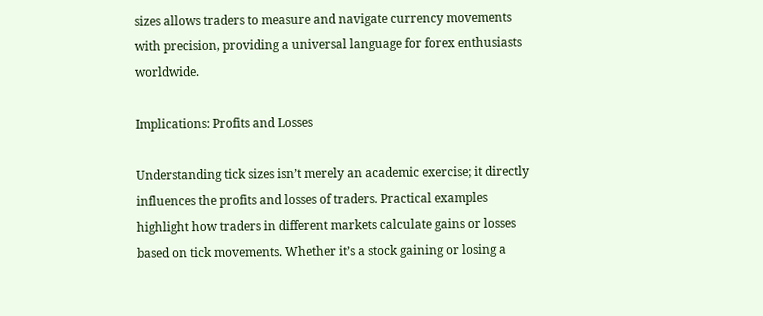sizes allows traders to measure and navigate currency movements with precision, providing a universal language for forex enthusiasts worldwide.

Implications: Profits and Losses

Understanding tick sizes isn’t merely an academic exercise; it directly influences the profits and losses of traders. Practical examples highlight how traders in different markets calculate gains or losses based on tick movements. Whether it’s a stock gaining or losing a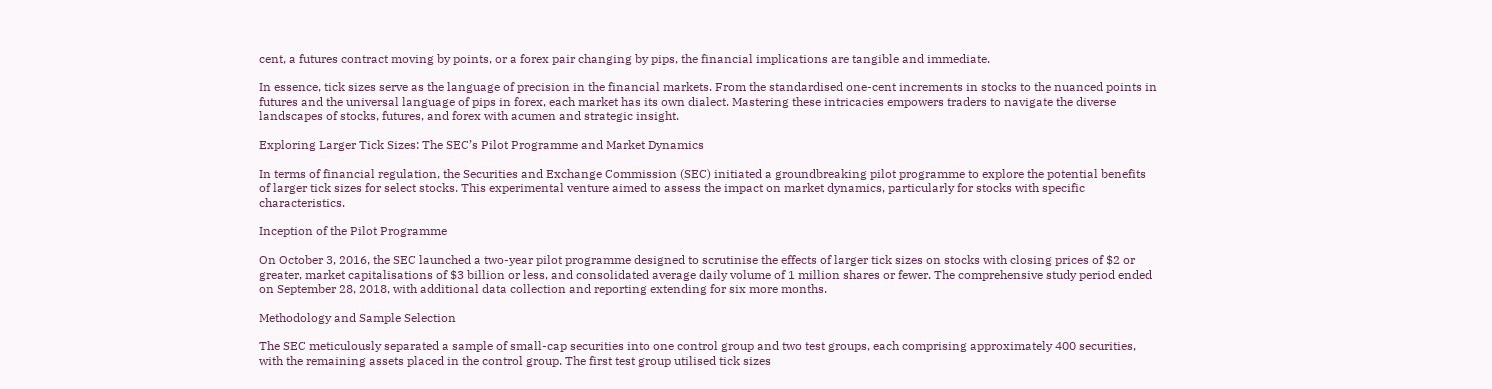cent, a futures contract moving by points, or a forex pair changing by pips, the financial implications are tangible and immediate.

In essence, tick sizes serve as the language of precision in the financial markets. From the standardised one-cent increments in stocks to the nuanced points in futures and the universal language of pips in forex, each market has its own dialect. Mastering these intricacies empowers traders to navigate the diverse landscapes of stocks, futures, and forex with acumen and strategic insight.

Exploring Larger Tick Sizes: The SEC’s Pilot Programme and Market Dynamics

In terms of financial regulation, the Securities and Exchange Commission (SEC) initiated a groundbreaking pilot programme to explore the potential benefits of larger tick sizes for select stocks. This experimental venture aimed to assess the impact on market dynamics, particularly for stocks with specific characteristics.

Inception of the Pilot Programme

On October 3, 2016, the SEC launched a two-year pilot programme designed to scrutinise the effects of larger tick sizes on stocks with closing prices of $2 or greater, market capitalisations of $3 billion or less, and consolidated average daily volume of 1 million shares or fewer. The comprehensive study period ended on September 28, 2018, with additional data collection and reporting extending for six more months.

Methodology and Sample Selection

The SEC meticulously separated a sample of small-cap securities into one control group and two test groups, each comprising approximately 400 securities, with the remaining assets placed in the control group. The first test group utilised tick sizes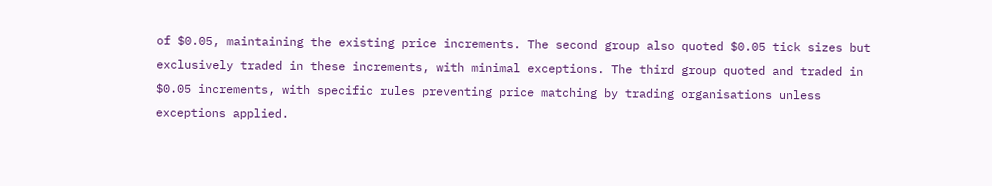of $0.05, maintaining the existing price increments. The second group also quoted $0.05 tick sizes but exclusively traded in these increments, with minimal exceptions. The third group quoted and traded in $0.05 increments, with specific rules preventing price matching by trading organisations unless exceptions applied.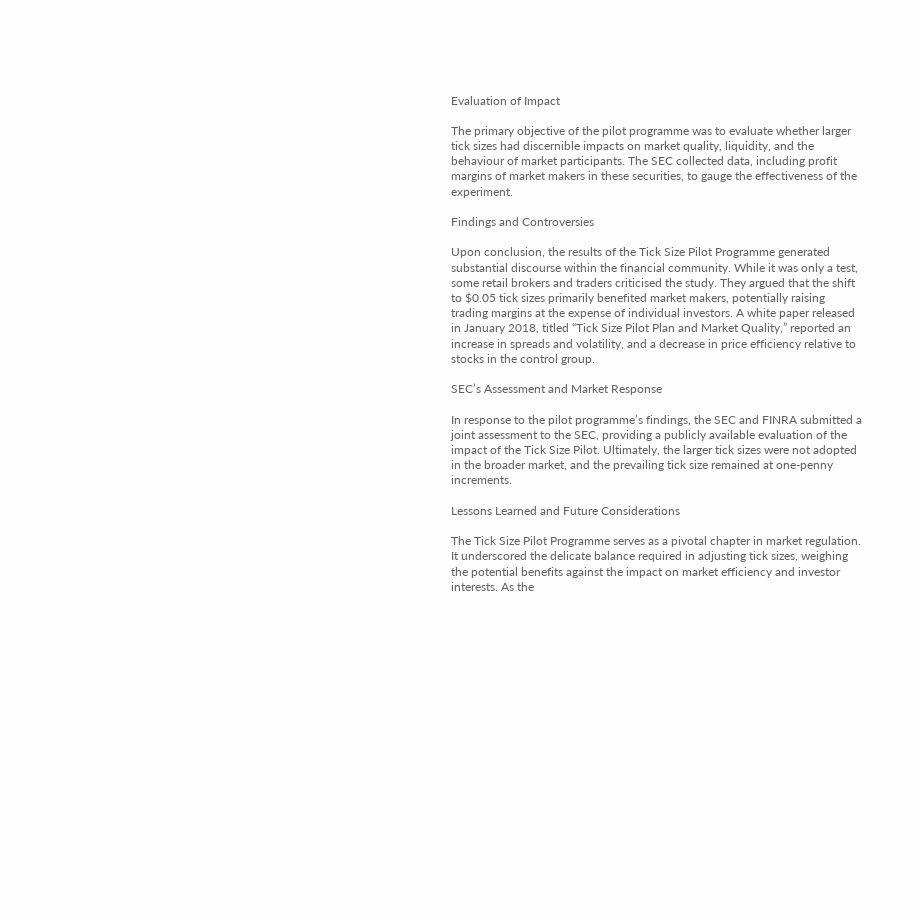Evaluation of Impact

The primary objective of the pilot programme was to evaluate whether larger tick sizes had discernible impacts on market quality, liquidity, and the behaviour of market participants. The SEC collected data, including profit margins of market makers in these securities, to gauge the effectiveness of the experiment.

Findings and Controversies

Upon conclusion, the results of the Tick Size Pilot Programme generated substantial discourse within the financial community. While it was only a test, some retail brokers and traders criticised the study. They argued that the shift to $0.05 tick sizes primarily benefited market makers, potentially raising trading margins at the expense of individual investors. A white paper released in January 2018, titled “Tick Size Pilot Plan and Market Quality,” reported an increase in spreads and volatility, and a decrease in price efficiency relative to stocks in the control group.

SEC’s Assessment and Market Response

In response to the pilot programme’s findings, the SEC and FINRA submitted a joint assessment to the SEC, providing a publicly available evaluation of the impact of the Tick Size Pilot. Ultimately, the larger tick sizes were not adopted in the broader market, and the prevailing tick size remained at one-penny increments.

Lessons Learned and Future Considerations

The Tick Size Pilot Programme serves as a pivotal chapter in market regulation. It underscored the delicate balance required in adjusting tick sizes, weighing the potential benefits against the impact on market efficiency and investor interests. As the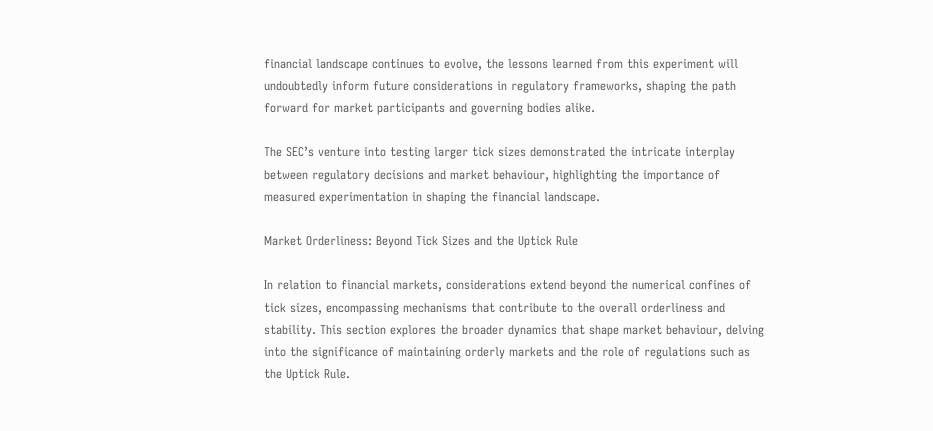financial landscape continues to evolve, the lessons learned from this experiment will undoubtedly inform future considerations in regulatory frameworks, shaping the path forward for market participants and governing bodies alike.

The SEC’s venture into testing larger tick sizes demonstrated the intricate interplay between regulatory decisions and market behaviour, highlighting the importance of measured experimentation in shaping the financial landscape.

Market Orderliness: Beyond Tick Sizes and the Uptick Rule

In relation to financial markets, considerations extend beyond the numerical confines of tick sizes, encompassing mechanisms that contribute to the overall orderliness and stability. This section explores the broader dynamics that shape market behaviour, delving into the significance of maintaining orderly markets and the role of regulations such as the Uptick Rule.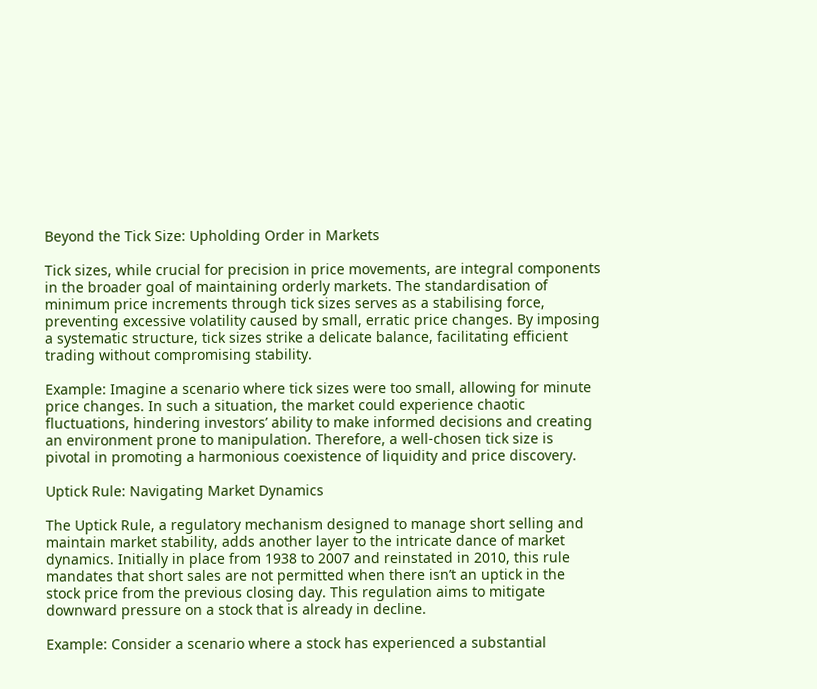Beyond the Tick Size: Upholding Order in Markets

Tick sizes, while crucial for precision in price movements, are integral components in the broader goal of maintaining orderly markets. The standardisation of minimum price increments through tick sizes serves as a stabilising force, preventing excessive volatility caused by small, erratic price changes. By imposing a systematic structure, tick sizes strike a delicate balance, facilitating efficient trading without compromising stability.

Example: Imagine a scenario where tick sizes were too small, allowing for minute price changes. In such a situation, the market could experience chaotic fluctuations, hindering investors’ ability to make informed decisions and creating an environment prone to manipulation. Therefore, a well-chosen tick size is pivotal in promoting a harmonious coexistence of liquidity and price discovery.

Uptick Rule: Navigating Market Dynamics

The Uptick Rule, a regulatory mechanism designed to manage short selling and maintain market stability, adds another layer to the intricate dance of market dynamics. Initially in place from 1938 to 2007 and reinstated in 2010, this rule mandates that short sales are not permitted when there isn’t an uptick in the stock price from the previous closing day. This regulation aims to mitigate downward pressure on a stock that is already in decline.

Example: Consider a scenario where a stock has experienced a substantial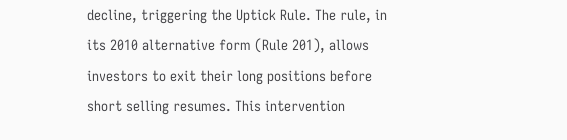decline, triggering the Uptick Rule. The rule, in its 2010 alternative form (Rule 201), allows investors to exit their long positions before short selling resumes. This intervention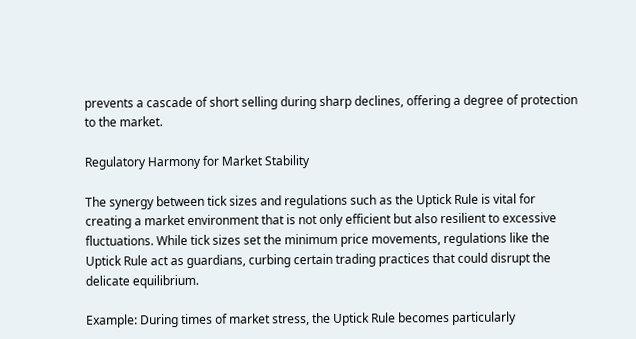prevents a cascade of short selling during sharp declines, offering a degree of protection to the market.

Regulatory Harmony for Market Stability

The synergy between tick sizes and regulations such as the Uptick Rule is vital for creating a market environment that is not only efficient but also resilient to excessive fluctuations. While tick sizes set the minimum price movements, regulations like the Uptick Rule act as guardians, curbing certain trading practices that could disrupt the delicate equilibrium.

Example: During times of market stress, the Uptick Rule becomes particularly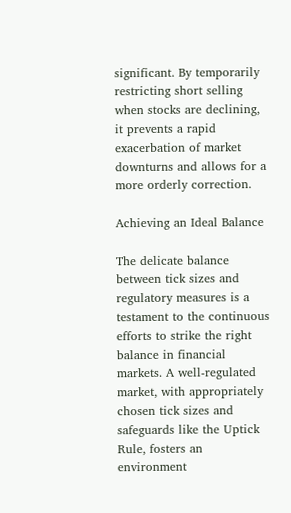significant. By temporarily restricting short selling when stocks are declining, it prevents a rapid exacerbation of market downturns and allows for a more orderly correction.

Achieving an Ideal Balance

The delicate balance between tick sizes and regulatory measures is a testament to the continuous efforts to strike the right balance in financial markets. A well-regulated market, with appropriately chosen tick sizes and safeguards like the Uptick Rule, fosters an environment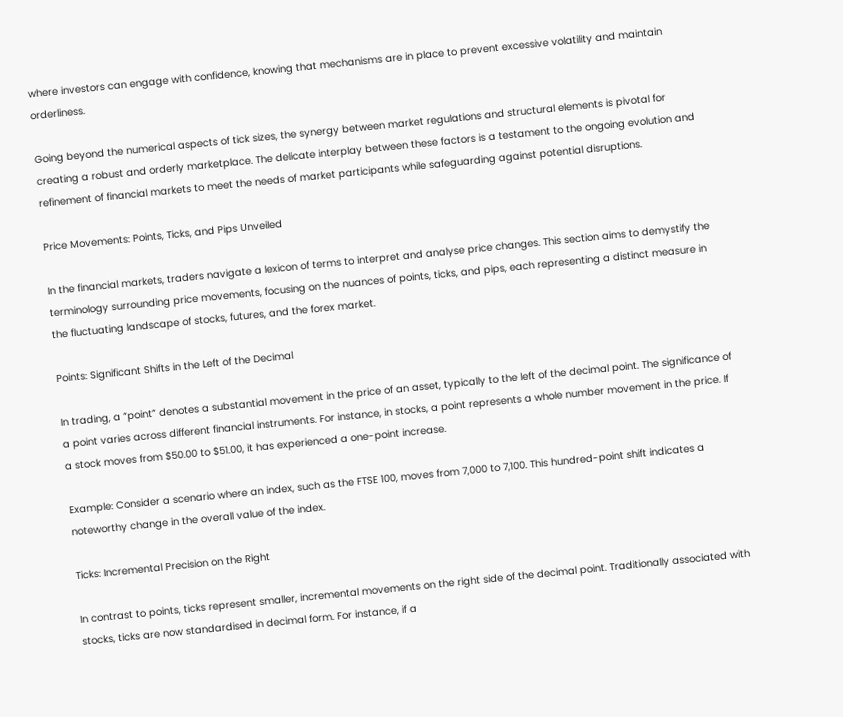where investors can engage with confidence, knowing that mechanisms are in place to prevent excessive volatility and maintain orderliness.

Going beyond the numerical aspects of tick sizes, the synergy between market regulations and structural elements is pivotal for creating a robust and orderly marketplace. The delicate interplay between these factors is a testament to the ongoing evolution and refinement of financial markets to meet the needs of market participants while safeguarding against potential disruptions.

Price Movements: Points, Ticks, and Pips Unveiled

In the financial markets, traders navigate a lexicon of terms to interpret and analyse price changes. This section aims to demystify the terminology surrounding price movements, focusing on the nuances of points, ticks, and pips, each representing a distinct measure in the fluctuating landscape of stocks, futures, and the forex market.

Points: Significant Shifts in the Left of the Decimal

In trading, a “point” denotes a substantial movement in the price of an asset, typically to the left of the decimal point. The significance of a point varies across different financial instruments. For instance, in stocks, a point represents a whole number movement in the price. If a stock moves from $50.00 to $51.00, it has experienced a one-point increase.

Example: Consider a scenario where an index, such as the FTSE 100, moves from 7,000 to 7,100. This hundred-point shift indicates a noteworthy change in the overall value of the index.

Ticks: Incremental Precision on the Right

In contrast to points, ticks represent smaller, incremental movements on the right side of the decimal point. Traditionally associated with stocks, ticks are now standardised in decimal form. For instance, if a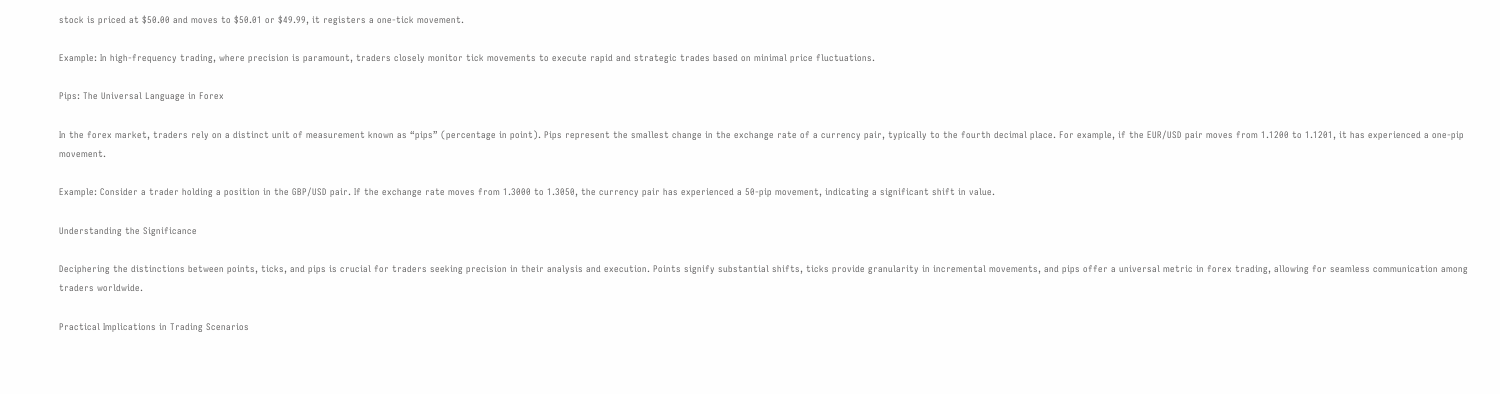stock is priced at $50.00 and moves to $50.01 or $49.99, it registers a one-tick movement.

Example: In high-frequency trading, where precision is paramount, traders closely monitor tick movements to execute rapid and strategic trades based on minimal price fluctuations.

Pips: The Universal Language in Forex

In the forex market, traders rely on a distinct unit of measurement known as “pips” (percentage in point). Pips represent the smallest change in the exchange rate of a currency pair, typically to the fourth decimal place. For example, if the EUR/USD pair moves from 1.1200 to 1.1201, it has experienced a one-pip movement.

Example: Consider a trader holding a position in the GBP/USD pair. If the exchange rate moves from 1.3000 to 1.3050, the currency pair has experienced a 50-pip movement, indicating a significant shift in value.

Understanding the Significance

Deciphering the distinctions between points, ticks, and pips is crucial for traders seeking precision in their analysis and execution. Points signify substantial shifts, ticks provide granularity in incremental movements, and pips offer a universal metric in forex trading, allowing for seamless communication among traders worldwide.

Practical Implications in Trading Scenarios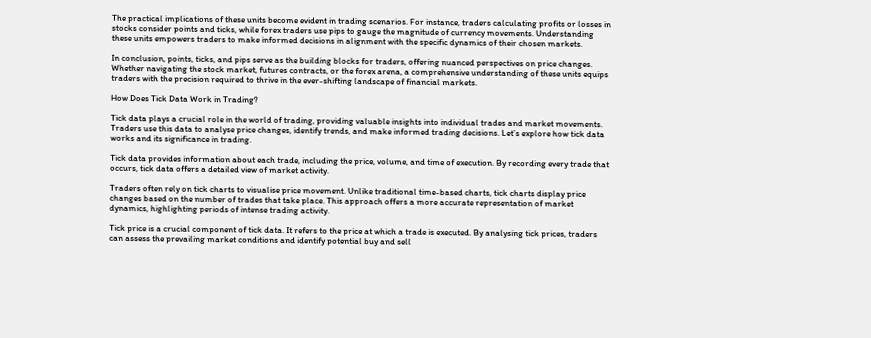The practical implications of these units become evident in trading scenarios. For instance, traders calculating profits or losses in stocks consider points and ticks, while forex traders use pips to gauge the magnitude of currency movements. Understanding these units empowers traders to make informed decisions in alignment with the specific dynamics of their chosen markets.

In conclusion, points, ticks, and pips serve as the building blocks for traders, offering nuanced perspectives on price changes. Whether navigating the stock market, futures contracts, or the forex arena, a comprehensive understanding of these units equips traders with the precision required to thrive in the ever-shifting landscape of financial markets.

How Does Tick Data Work in Trading?

Tick data plays a crucial role in the world of trading, providing valuable insights into individual trades and market movements. Traders use this data to analyse price changes, identify trends, and make informed trading decisions. Let’s explore how tick data works and its significance in trading.

Tick data provides information about each trade, including the price, volume, and time of execution. By recording every trade that occurs, tick data offers a detailed view of market activity.

Traders often rely on tick charts to visualise price movement. Unlike traditional time-based charts, tick charts display price changes based on the number of trades that take place. This approach offers a more accurate representation of market dynamics, highlighting periods of intense trading activity.

Tick price is a crucial component of tick data. It refers to the price at which a trade is executed. By analysing tick prices, traders can assess the prevailing market conditions and identify potential buy and sell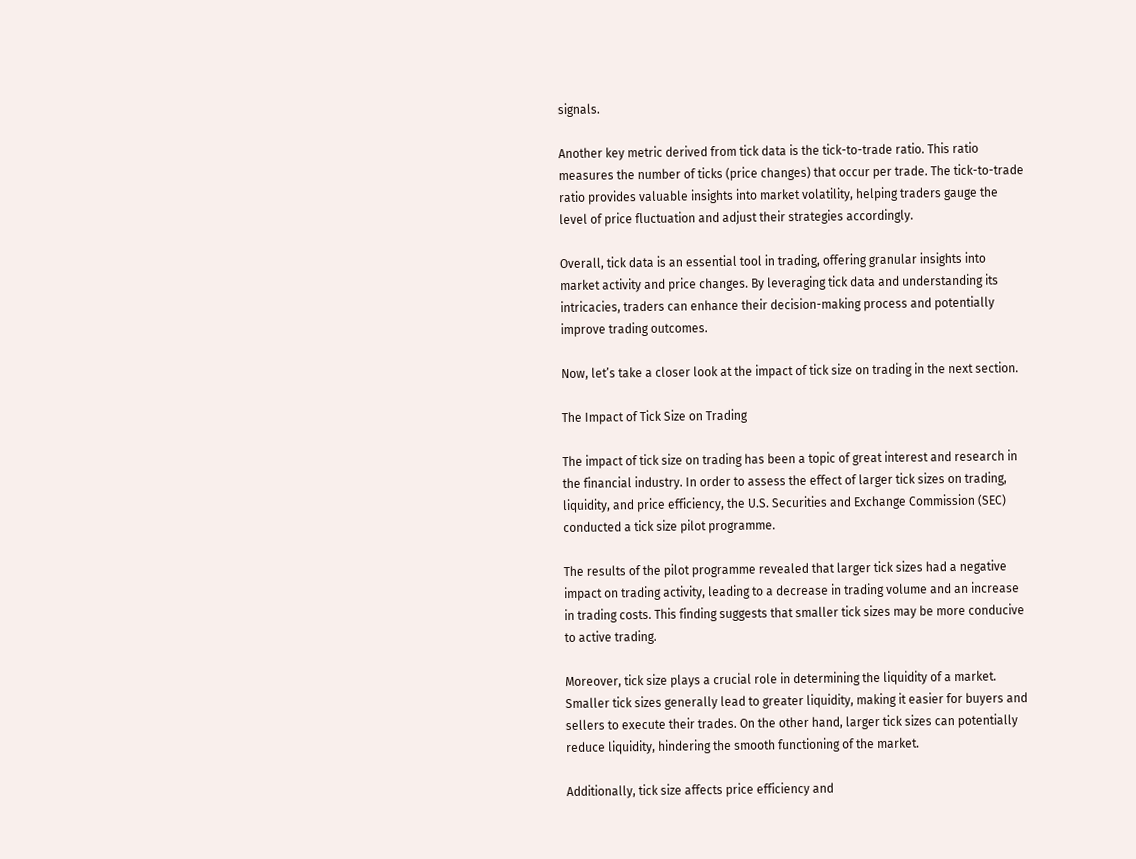signals.

Another key metric derived from tick data is the tick-to-trade ratio. This ratio measures the number of ticks (price changes) that occur per trade. The tick-to-trade ratio provides valuable insights into market volatility, helping traders gauge the level of price fluctuation and adjust their strategies accordingly.

Overall, tick data is an essential tool in trading, offering granular insights into market activity and price changes. By leveraging tick data and understanding its intricacies, traders can enhance their decision-making process and potentially improve trading outcomes.

Now, let’s take a closer look at the impact of tick size on trading in the next section.

The Impact of Tick Size on Trading

The impact of tick size on trading has been a topic of great interest and research in the financial industry. In order to assess the effect of larger tick sizes on trading, liquidity, and price efficiency, the U.S. Securities and Exchange Commission (SEC) conducted a tick size pilot programme.

The results of the pilot programme revealed that larger tick sizes had a negative impact on trading activity, leading to a decrease in trading volume and an increase in trading costs. This finding suggests that smaller tick sizes may be more conducive to active trading.

Moreover, tick size plays a crucial role in determining the liquidity of a market. Smaller tick sizes generally lead to greater liquidity, making it easier for buyers and sellers to execute their trades. On the other hand, larger tick sizes can potentially reduce liquidity, hindering the smooth functioning of the market.

Additionally, tick size affects price efficiency and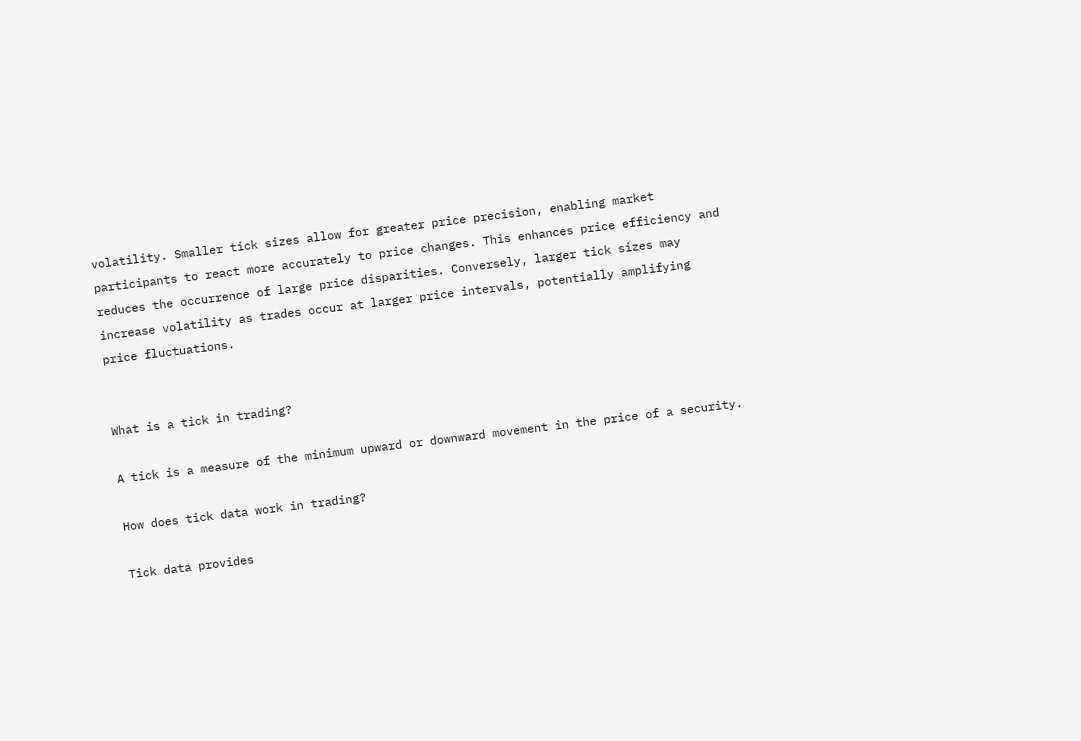volatility. Smaller tick sizes allow for greater price precision, enabling market participants to react more accurately to price changes. This enhances price efficiency and reduces the occurrence of large price disparities. Conversely, larger tick sizes may increase volatility as trades occur at larger price intervals, potentially amplifying price fluctuations.


What is a tick in trading?

A tick is a measure of the minimum upward or downward movement in the price of a security.

How does tick data work in trading?

Tick data provides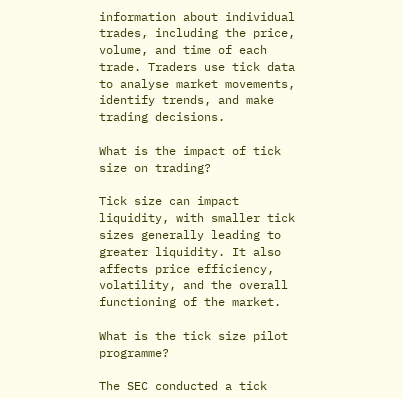information about individual trades, including the price, volume, and time of each trade. Traders use tick data to analyse market movements, identify trends, and make trading decisions.

What is the impact of tick size on trading?

Tick size can impact liquidity, with smaller tick sizes generally leading to greater liquidity. It also affects price efficiency, volatility, and the overall functioning of the market.

What is the tick size pilot programme?

The SEC conducted a tick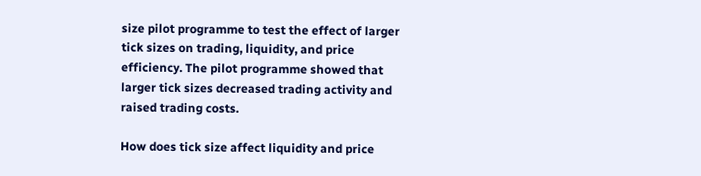size pilot programme to test the effect of larger tick sizes on trading, liquidity, and price efficiency. The pilot programme showed that larger tick sizes decreased trading activity and raised trading costs.

How does tick size affect liquidity and price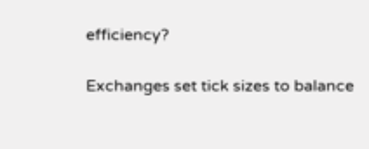efficiency?

Exchanges set tick sizes to balance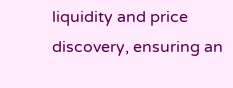liquidity and price discovery, ensuring an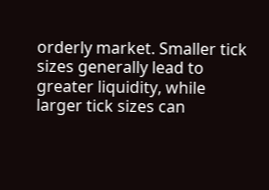orderly market. Smaller tick sizes generally lead to greater liquidity, while larger tick sizes can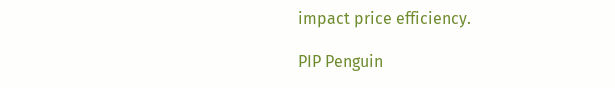impact price efficiency.

PIP Penguin